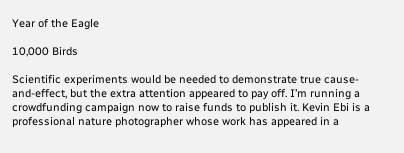Year of the Eagle

10,000 Birds

Scientific experiments would be needed to demonstrate true cause-and-effect, but the extra attention appeared to pay off. I’m running a crowdfunding campaign now to raise funds to publish it. Kevin Ebi is a professional nature photographer whose work has appeared in a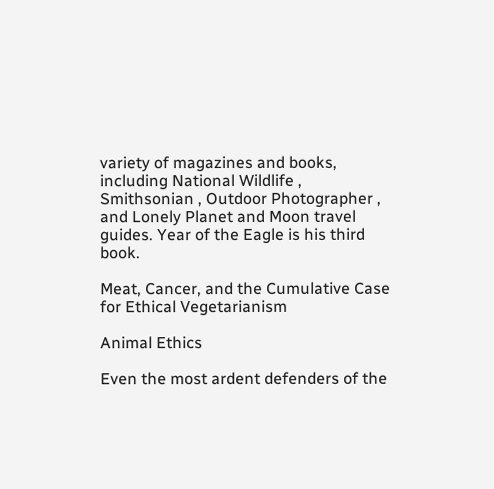variety of magazines and books, including National Wildlife , Smithsonian , Outdoor Photographer , and Lonely Planet and Moon travel guides. Year of the Eagle is his third book.

Meat, Cancer, and the Cumulative Case for Ethical Vegetarianism

Animal Ethics

Even the most ardent defenders of the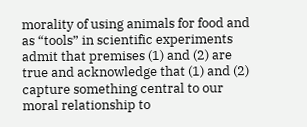morality of using animals for food and as “tools” in scientific experiments admit that premises (1) and (2) are true and acknowledge that (1) and (2) capture something central to our moral relationship to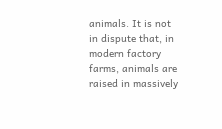animals. It is not in dispute that, in modern factory farms, animals are raised in massively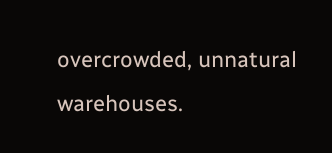overcrowded, unnatural warehouses.